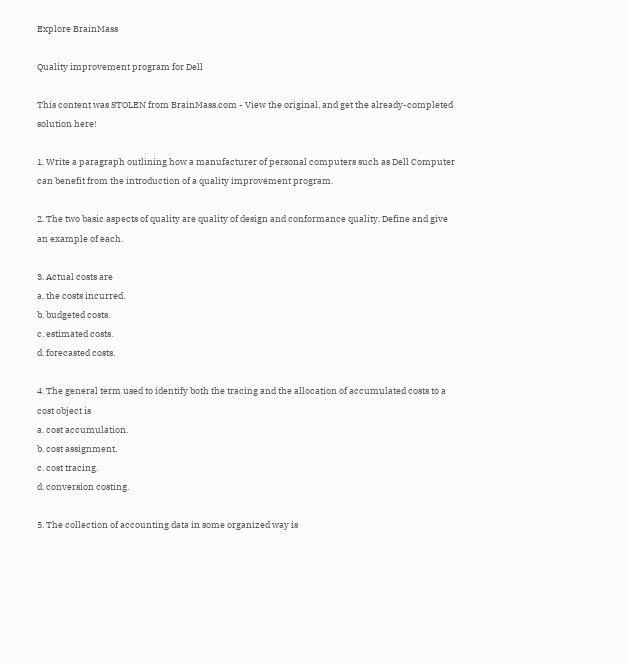Explore BrainMass

Quality improvement program for Dell

This content was STOLEN from BrainMass.com - View the original, and get the already-completed solution here!

1. Write a paragraph outlining how a manufacturer of personal computers such as Dell Computer can benefit from the introduction of a quality improvement program.

2. The two basic aspects of quality are quality of design and conformance quality. Define and give an example of each.

3. Actual costs are
a. the costs incurred.
b. budgeted costs.
c. estimated costs.
d. forecasted costs.

4. The general term used to identify both the tracing and the allocation of accumulated costs to a cost object is
a. cost accumulation.
b. cost assignment.
c. cost tracing.
d. conversion costing.

5. The collection of accounting data in some organized way is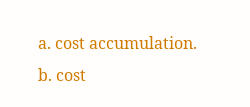a. cost accumulation.
b. cost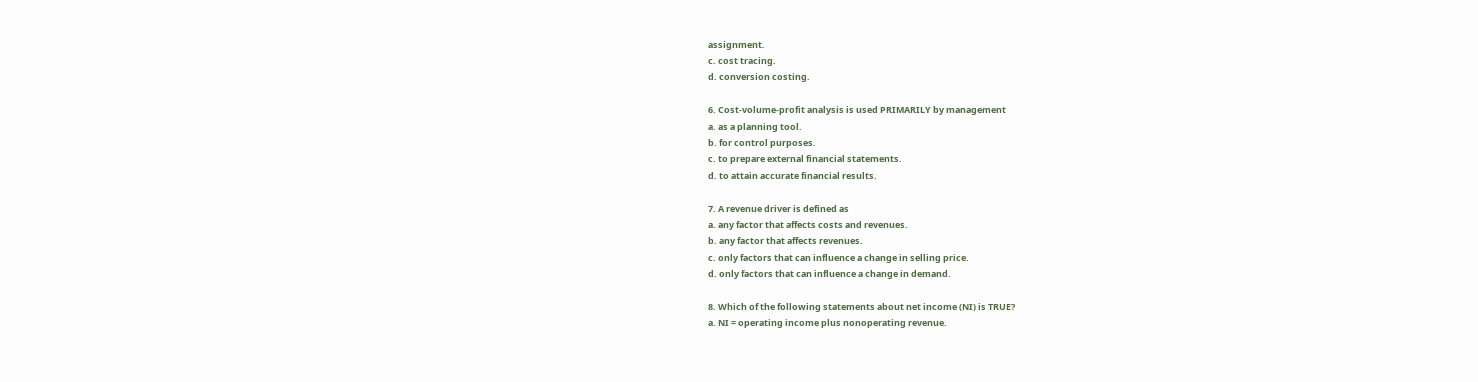assignment.
c. cost tracing.
d. conversion costing.

6. Cost-volume-profit analysis is used PRIMARILY by management
a. as a planning tool.
b. for control purposes.
c. to prepare external financial statements.
d. to attain accurate financial results.

7. A revenue driver is defined as
a. any factor that affects costs and revenues.
b. any factor that affects revenues.
c. only factors that can influence a change in selling price.
d. only factors that can influence a change in demand.

8. Which of the following statements about net income (NI) is TRUE?
a. NI = operating income plus nonoperating revenue.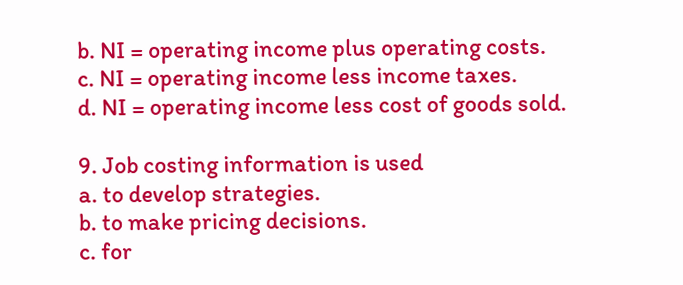b. NI = operating income plus operating costs.
c. NI = operating income less income taxes.
d. NI = operating income less cost of goods sold.

9. Job costing information is used
a. to develop strategies.
b. to make pricing decisions.
c. for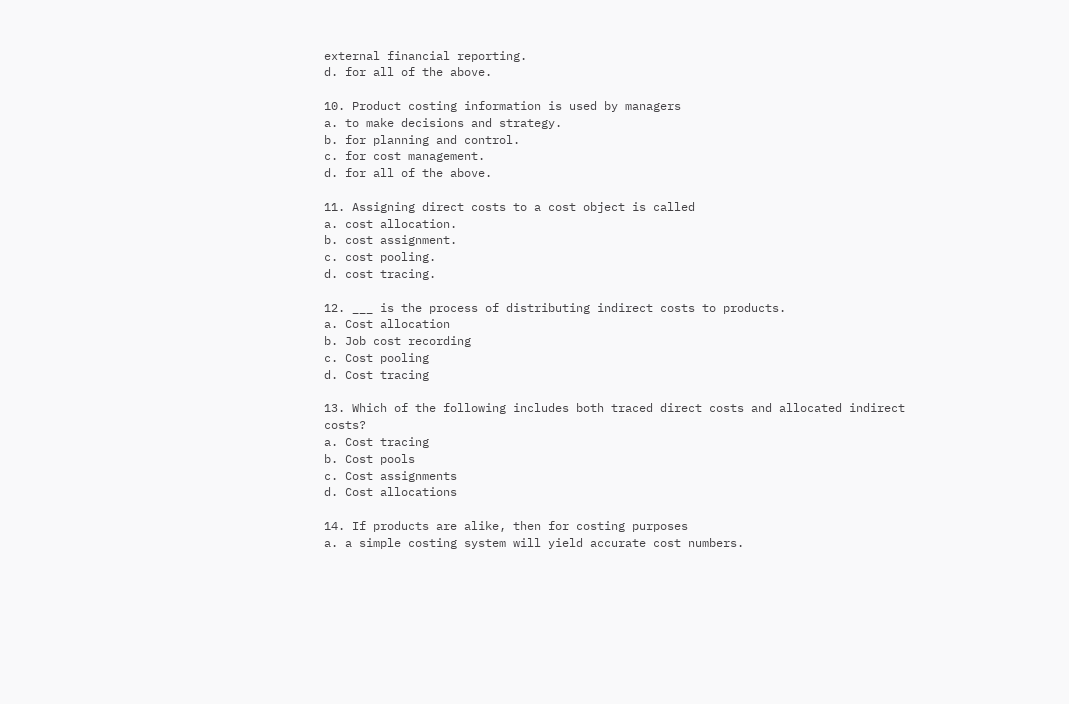external financial reporting.
d. for all of the above.

10. Product costing information is used by managers
a. to make decisions and strategy.
b. for planning and control.
c. for cost management.
d. for all of the above.

11. Assigning direct costs to a cost object is called
a. cost allocation.
b. cost assignment.
c. cost pooling.
d. cost tracing.

12. ___ is the process of distributing indirect costs to products.
a. Cost allocation
b. Job cost recording
c. Cost pooling
d. Cost tracing

13. Which of the following includes both traced direct costs and allocated indirect costs?
a. Cost tracing
b. Cost pools
c. Cost assignments
d. Cost allocations

14. If products are alike, then for costing purposes
a. a simple costing system will yield accurate cost numbers.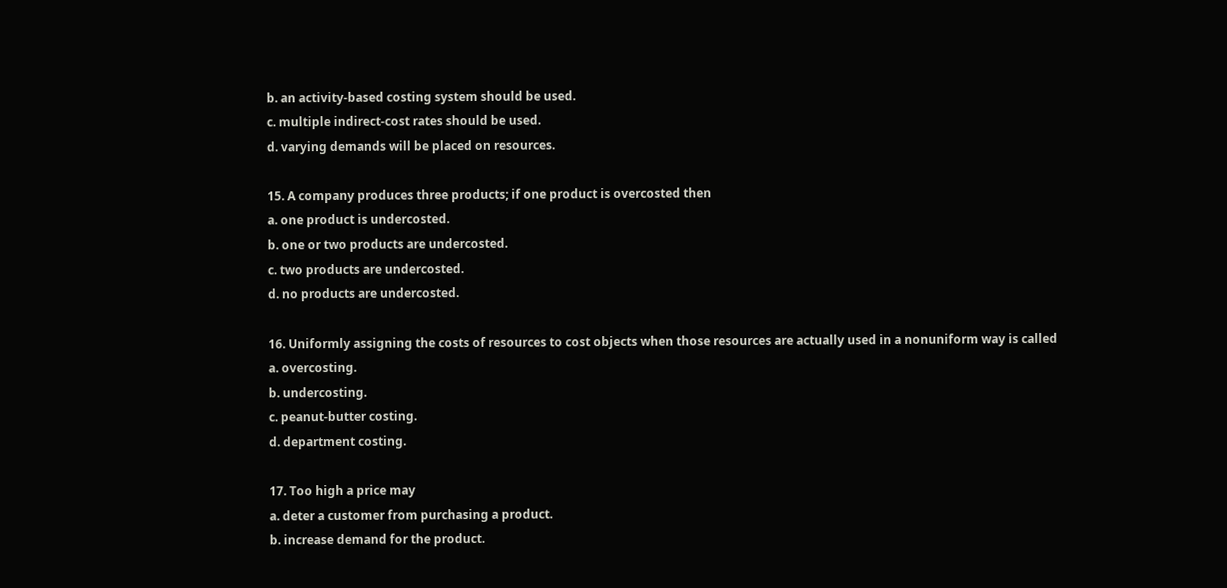b. an activity-based costing system should be used.
c. multiple indirect-cost rates should be used.
d. varying demands will be placed on resources.

15. A company produces three products; if one product is overcosted then
a. one product is undercosted.
b. one or two products are undercosted.
c. two products are undercosted.
d. no products are undercosted.

16. Uniformly assigning the costs of resources to cost objects when those resources are actually used in a nonuniform way is called
a. overcosting.
b. undercosting.
c. peanut-butter costing.
d. department costing.

17. Too high a price may
a. deter a customer from purchasing a product.
b. increase demand for the product.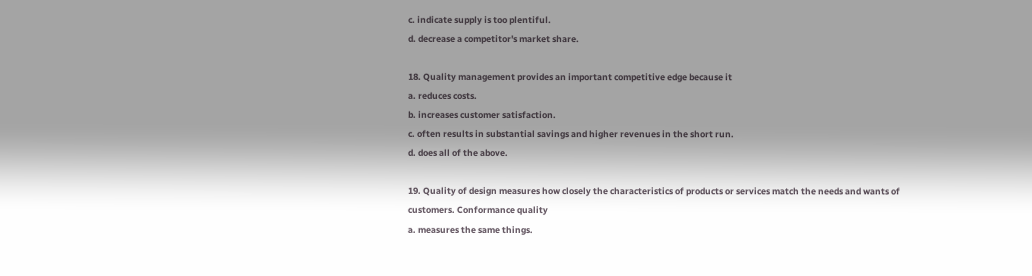c. indicate supply is too plentiful.
d. decrease a competitor's market share.

18. Quality management provides an important competitive edge because it
a. reduces costs.
b. increases customer satisfaction.
c. often results in substantial savings and higher revenues in the short run.
d. does all of the above.

19. Quality of design measures how closely the characteristics of products or services match the needs and wants of customers. Conformance quality
a. measures the same things.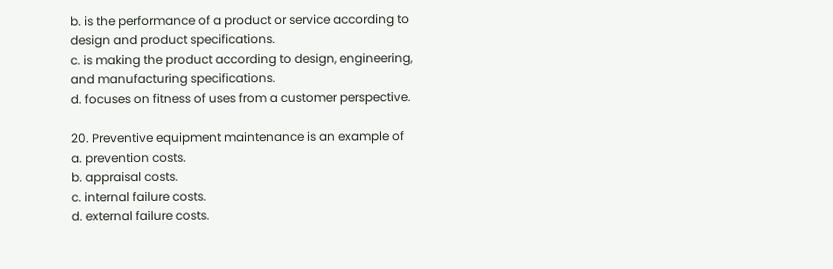b. is the performance of a product or service according to design and product specifications.
c. is making the product according to design, engineering, and manufacturing specifications.
d. focuses on fitness of uses from a customer perspective.

20. Preventive equipment maintenance is an example of
a. prevention costs.
b. appraisal costs.
c. internal failure costs.
d. external failure costs.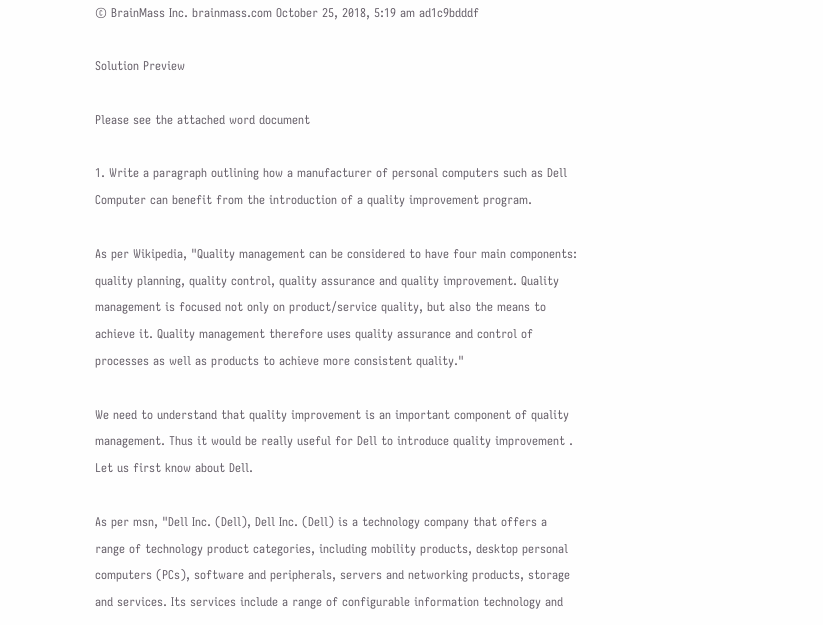© BrainMass Inc. brainmass.com October 25, 2018, 5:19 am ad1c9bdddf

Solution Preview

Please see the attached word document

1. Write a paragraph outlining how a manufacturer of personal computers such as Dell Computer can benefit from the introduction of a quality improvement program.

As per Wikipedia, "Quality management can be considered to have four main components: quality planning, quality control, quality assurance and quality improvement. Quality management is focused not only on product/service quality, but also the means to achieve it. Quality management therefore uses quality assurance and control of processes as well as products to achieve more consistent quality."

We need to understand that quality improvement is an important component of quality management. Thus it would be really useful for Dell to introduce quality improvement . Let us first know about Dell.

As per msn, "Dell Inc. (Dell), Dell Inc. (Dell) is a technology company that offers a range of technology product categories, including mobility products, desktop personal computers (PCs), software and peripherals, servers and networking products, storage and services. Its services include a range of configurable information technology and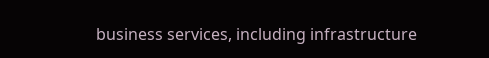business services, including infrastructure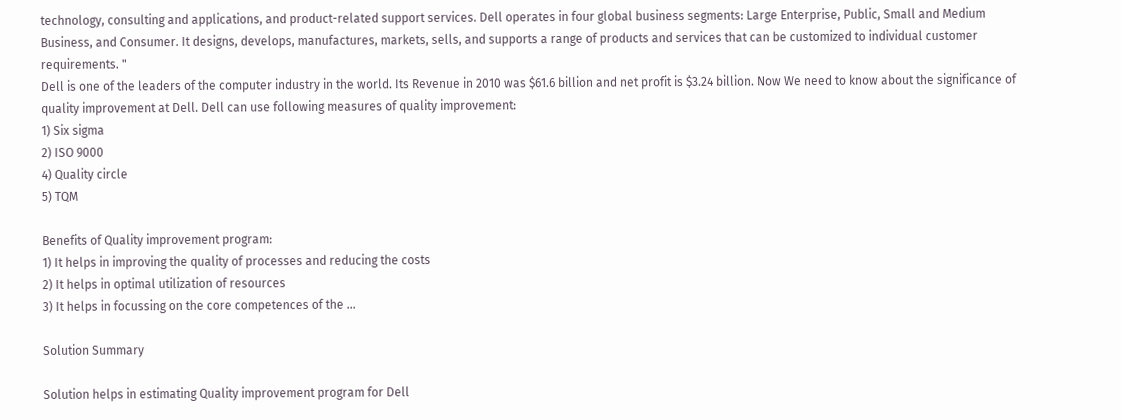technology, consulting and applications, and product-related support services. Dell operates in four global business segments: Large Enterprise, Public, Small and Medium Business, and Consumer. It designs, develops, manufactures, markets, sells, and supports a range of products and services that can be customized to individual customer requirements. "
Dell is one of the leaders of the computer industry in the world. Its Revenue in 2010 was $61.6 billion and net profit is $3.24 billion. Now We need to know about the significance of quality improvement at Dell. Dell can use following measures of quality improvement:
1) Six sigma
2) ISO 9000
4) Quality circle
5) TQM

Benefits of Quality improvement program:
1) It helps in improving the quality of processes and reducing the costs
2) It helps in optimal utilization of resources
3) It helps in focussing on the core competences of the ...

Solution Summary

Solution helps in estimating Quality improvement program for Dell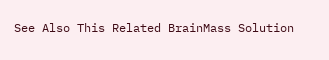See Also This Related BrainMass Solution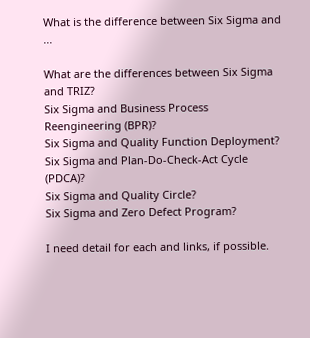What is the difference between Six Sigma and ...

What are the differences between Six Sigma and TRIZ?
Six Sigma and Business Process Reengineering (BPR)?
Six Sigma and Quality Function Deployment?
Six Sigma and Plan-Do-Check-Act Cycle (PDCA)?
Six Sigma and Quality Circle?
Six Sigma and Zero Defect Program?

I need detail for each and links, if possible.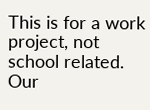This is for a work project, not school related. Our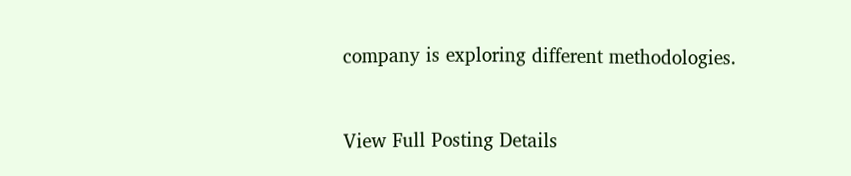company is exploring different methodologies.


View Full Posting Details